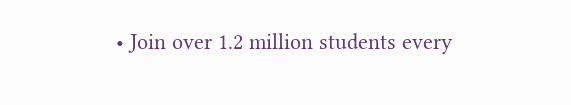• Join over 1.2 million students every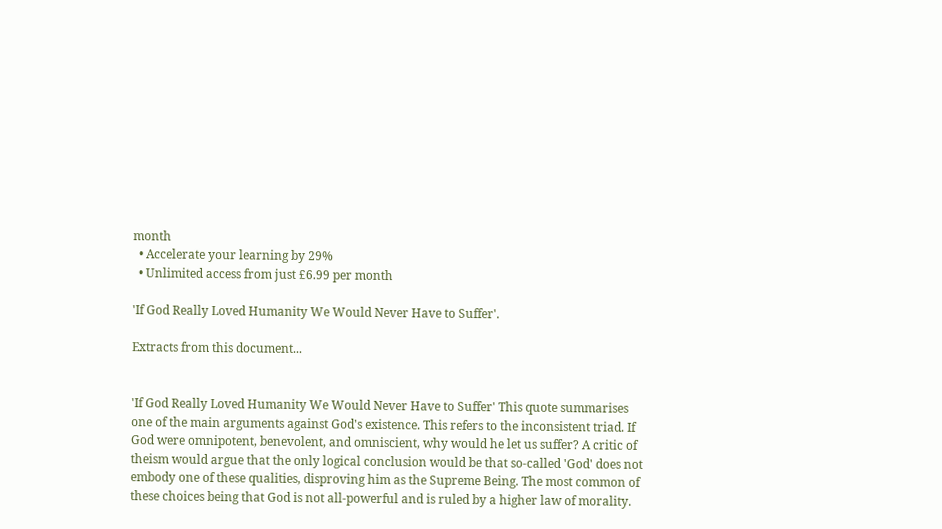month
  • Accelerate your learning by 29%
  • Unlimited access from just £6.99 per month

'If God Really Loved Humanity We Would Never Have to Suffer'.

Extracts from this document...


'If God Really Loved Humanity We Would Never Have to Suffer' This quote summarises one of the main arguments against God's existence. This refers to the inconsistent triad. If God were omnipotent, benevolent, and omniscient, why would he let us suffer? A critic of theism would argue that the only logical conclusion would be that so-called 'God' does not embody one of these qualities, disproving him as the Supreme Being. The most common of these choices being that God is not all-powerful and is ruled by a higher law of morality.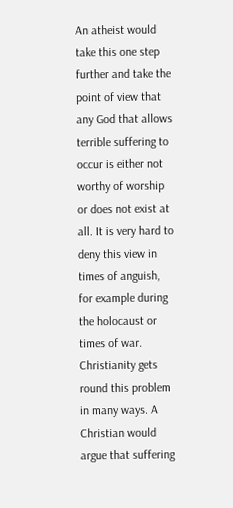An atheist would take this one step further and take the point of view that any God that allows terrible suffering to occur is either not worthy of worship or does not exist at all. It is very hard to deny this view in times of anguish, for example during the holocaust or times of war. Christianity gets round this problem in many ways. A Christian would argue that suffering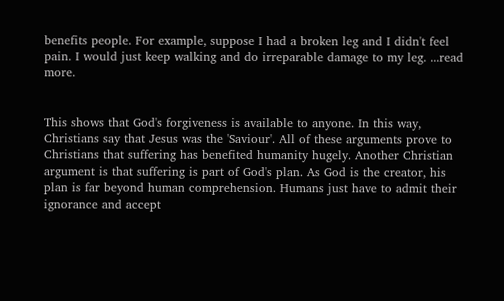benefits people. For example, suppose I had a broken leg and I didn't feel pain. I would just keep walking and do irreparable damage to my leg. ...read more.


This shows that God's forgiveness is available to anyone. In this way, Christians say that Jesus was the 'Saviour'. All of these arguments prove to Christians that suffering has benefited humanity hugely. Another Christian argument is that suffering is part of God's plan. As God is the creator, his plan is far beyond human comprehension. Humans just have to admit their ignorance and accept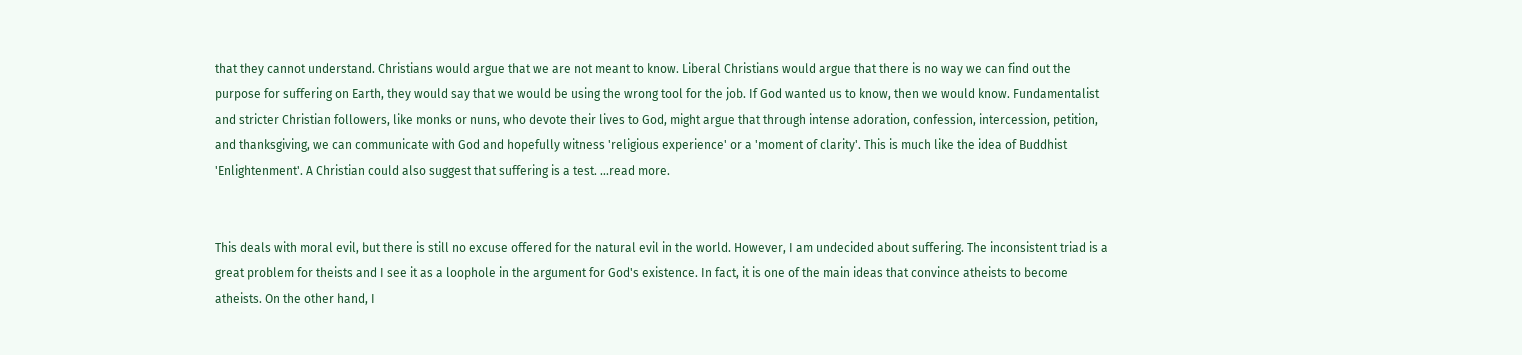that they cannot understand. Christians would argue that we are not meant to know. Liberal Christians would argue that there is no way we can find out the purpose for suffering on Earth, they would say that we would be using the wrong tool for the job. If God wanted us to know, then we would know. Fundamentalist and stricter Christian followers, like monks or nuns, who devote their lives to God, might argue that through intense adoration, confession, intercession, petition, and thanksgiving, we can communicate with God and hopefully witness 'religious experience' or a 'moment of clarity'. This is much like the idea of Buddhist 'Enlightenment'. A Christian could also suggest that suffering is a test. ...read more.


This deals with moral evil, but there is still no excuse offered for the natural evil in the world. However, I am undecided about suffering. The inconsistent triad is a great problem for theists and I see it as a loophole in the argument for God's existence. In fact, it is one of the main ideas that convince atheists to become atheists. On the other hand, I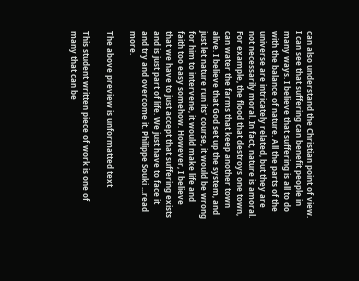can also understand the Christian point of view. I can see that suffering can benefit people in many ways. I believe that suffering is all to do with the balance of nature. All the parts of the universe are intricately related, but they are not necessarily moral. In fact, nature is amoral. For example, the flood that destroys one town, can water the farms that keep another town alive. I believe that God set up the system, and just let nature run its' course, it would be wrong for him to intervene, it would make life and faith too easy somehow. However, I believe that we have to just accept that suffering exists and is just part of life. We just have to face it and try and overcome it. Philippe Souki ...read more.

The above preview is unformatted text

This student written piece of work is one of many that can be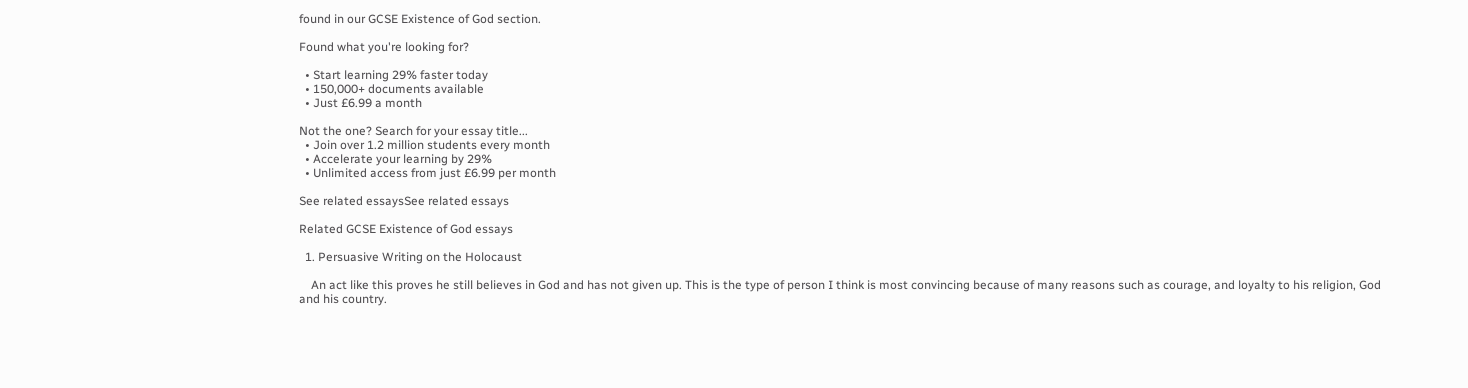found in our GCSE Existence of God section.

Found what you're looking for?

  • Start learning 29% faster today
  • 150,000+ documents available
  • Just £6.99 a month

Not the one? Search for your essay title...
  • Join over 1.2 million students every month
  • Accelerate your learning by 29%
  • Unlimited access from just £6.99 per month

See related essaysSee related essays

Related GCSE Existence of God essays

  1. Persuasive Writing on the Holocaust

    An act like this proves he still believes in God and has not given up. This is the type of person I think is most convincing because of many reasons such as courage, and loyalty to his religion, God and his country.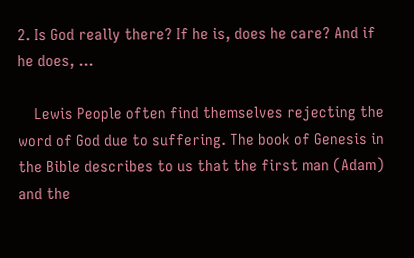2. Is God really there? If he is, does he care? And if he does, ...

    Lewis People often find themselves rejecting the word of God due to suffering. The book of Genesis in the Bible describes to us that the first man (Adam) and the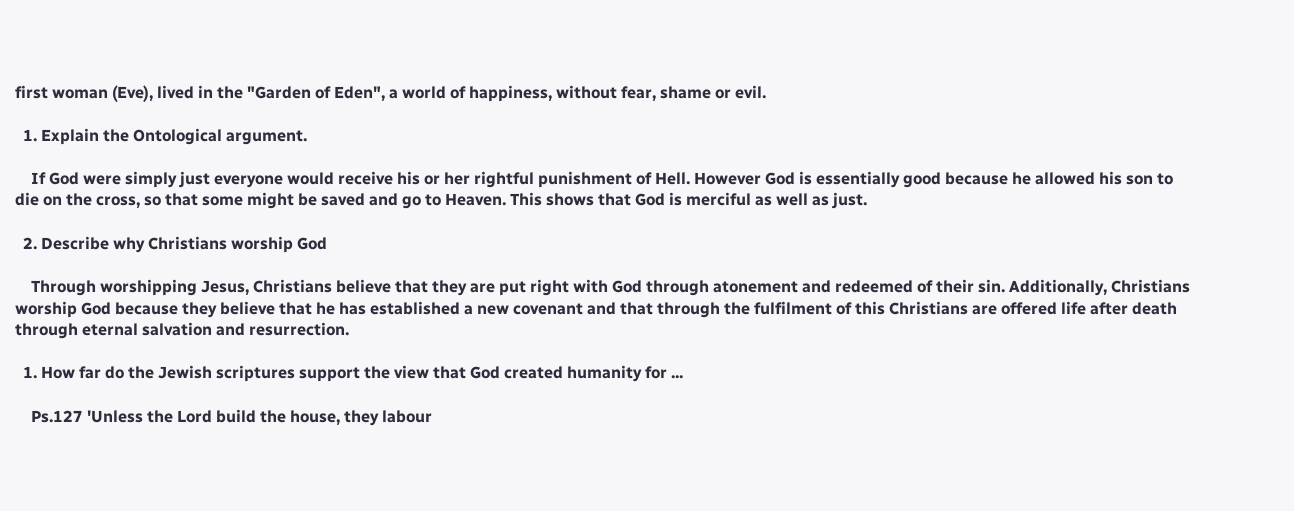first woman (Eve), lived in the "Garden of Eden", a world of happiness, without fear, shame or evil.

  1. Explain the Ontological argument.

    If God were simply just everyone would receive his or her rightful punishment of Hell. However God is essentially good because he allowed his son to die on the cross, so that some might be saved and go to Heaven. This shows that God is merciful as well as just.

  2. Describe why Christians worship God

    Through worshipping Jesus, Christians believe that they are put right with God through atonement and redeemed of their sin. Additionally, Christians worship God because they believe that he has established a new covenant and that through the fulfilment of this Christians are offered life after death through eternal salvation and resurrection.

  1. How far do the Jewish scriptures support the view that God created humanity for ...

    Ps.127 'Unless the Lord build the house, they labour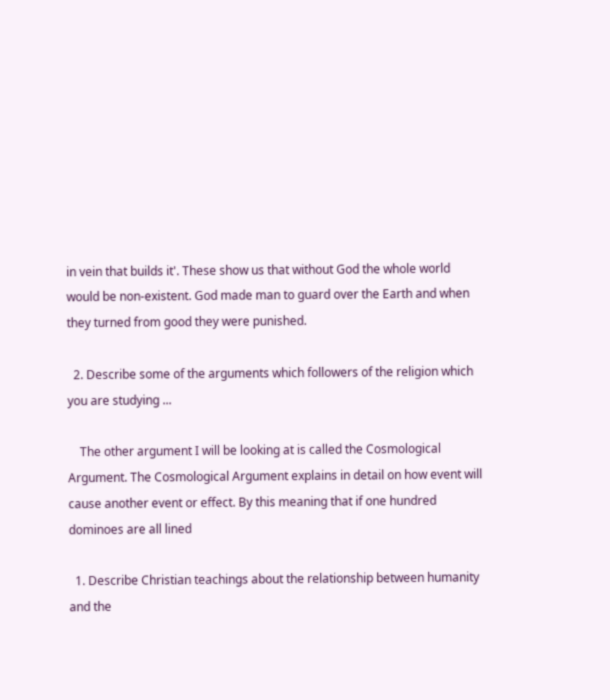in vein that builds it'. These show us that without God the whole world would be non-existent. God made man to guard over the Earth and when they turned from good they were punished.

  2. Describe some of the arguments which followers of the religion which you are studying ...

    The other argument I will be looking at is called the Cosmological Argument. The Cosmological Argument explains in detail on how event will cause another event or effect. By this meaning that if one hundred dominoes are all lined

  1. Describe Christian teachings about the relationship between humanity and the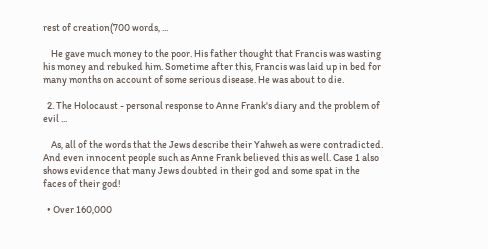rest of creation(700 words, ...

    He gave much money to the poor. His father thought that Francis was wasting his money and rebuked him. Sometime after this, Francis was laid up in bed for many months on account of some serious disease. He was about to die.

  2. The Holocaust - personal response to Anne Frank's diary and the problem of evil ...

    As, all of the words that the Jews describe their Yahweh as were contradicted. And even innocent people such as Anne Frank believed this as well. Case 1 also shows evidence that many Jews doubted in their god and some spat in the faces of their god!

  • Over 160,000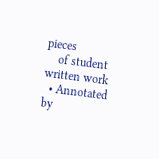pieces
    of student written work
  • Annotated by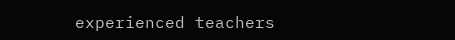experienced teachers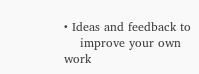• Ideas and feedback to
    improve your own work